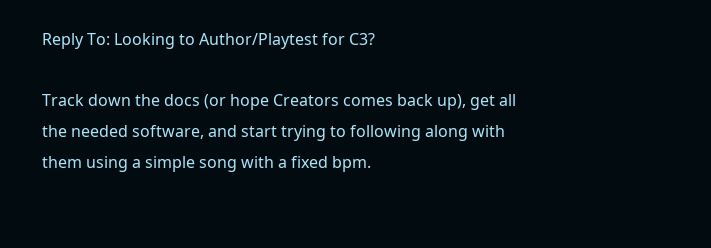Reply To: Looking to Author/Playtest for C3?

Track down the docs (or hope Creators comes back up), get all the needed software, and start trying to following along with them using a simple song with a fixed bpm.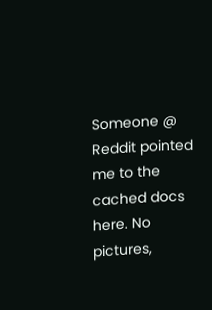Someone @ Reddit pointed me to the cached docs here. No pictures,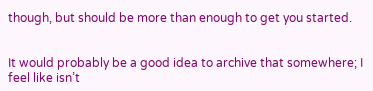though, but should be more than enough to get you started.


It would probably be a good idea to archive that somewhere; I feel like isn’t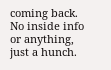coming back. No inside info or anything, just a hunch.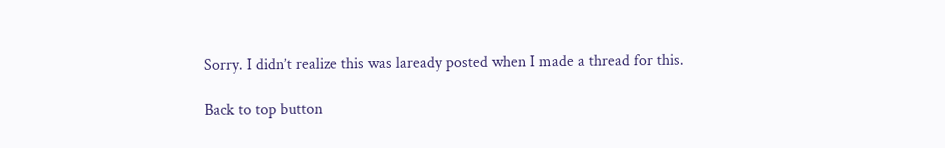Sorry. I didn’t realize this was laready posted when I made a thread for this.

Back to top button